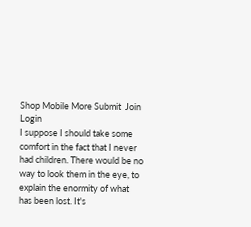Shop Mobile More Submit  Join Login
I suppose I should take some comfort in the fact that I never had children. There would be no way to look them in the eye, to explain the enormity of what has been lost. It's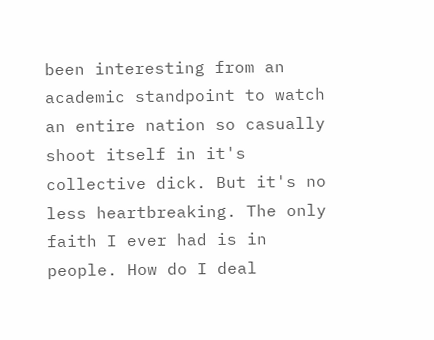been interesting from an academic standpoint to watch an entire nation so casually shoot itself in it's collective dick. But it's no less heartbreaking. The only faith I ever had is in people. How do I deal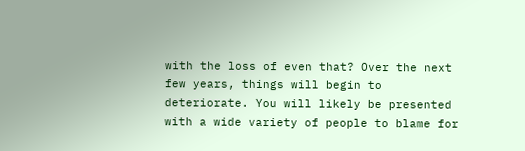with the loss of even that? Over the next few years, things will begin to deteriorate. You will likely be presented with a wide variety of people to blame for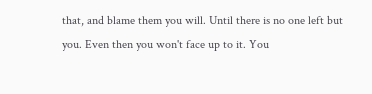that, and blame them you will. Until there is no one left but you. Even then you won't face up to it. You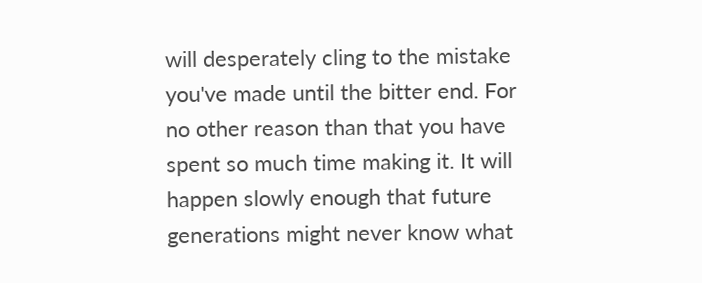will desperately cling to the mistake you've made until the bitter end. For no other reason than that you have spent so much time making it. It will happen slowly enough that future generations might never know what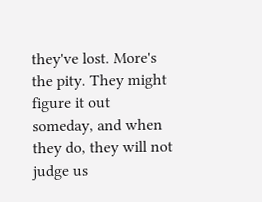they've lost. More's the pity. They might figure it out someday, and when they do, they will not judge us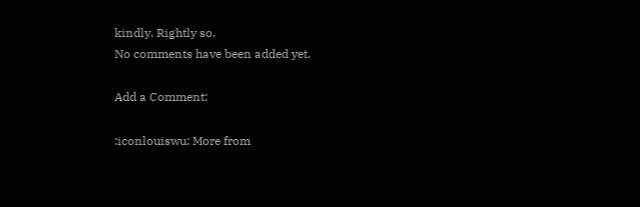kindly. Rightly so.
No comments have been added yet.

Add a Comment:

:iconlouiswu: More from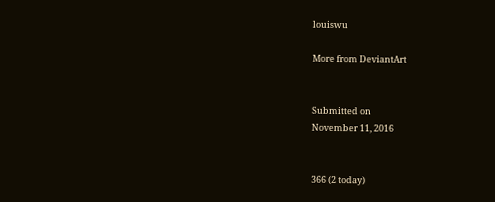louiswu

More from DeviantArt


Submitted on
November 11, 2016


366 (2 today)